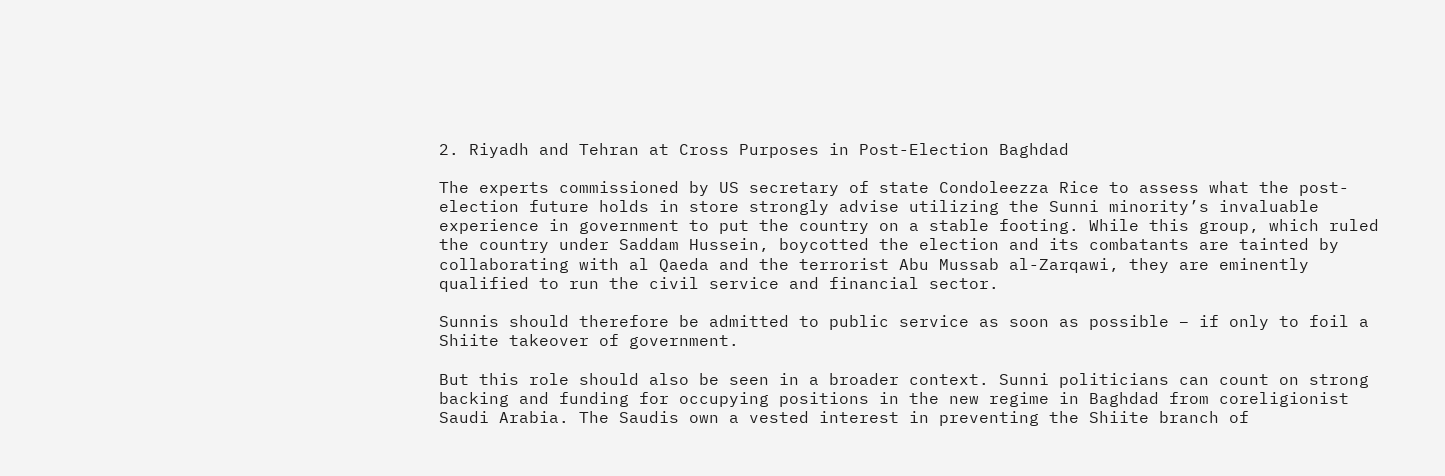2. Riyadh and Tehran at Cross Purposes in Post-Election Baghdad

The experts commissioned by US secretary of state Condoleezza Rice to assess what the post-election future holds in store strongly advise utilizing the Sunni minority’s invaluable experience in government to put the country on a stable footing. While this group, which ruled the country under Saddam Hussein, boycotted the election and its combatants are tainted by collaborating with al Qaeda and the terrorist Abu Mussab al-Zarqawi, they are eminently qualified to run the civil service and financial sector.

Sunnis should therefore be admitted to public service as soon as possible – if only to foil a Shiite takeover of government.

But this role should also be seen in a broader context. Sunni politicians can count on strong backing and funding for occupying positions in the new regime in Baghdad from coreligionist Saudi Arabia. The Saudis own a vested interest in preventing the Shiite branch of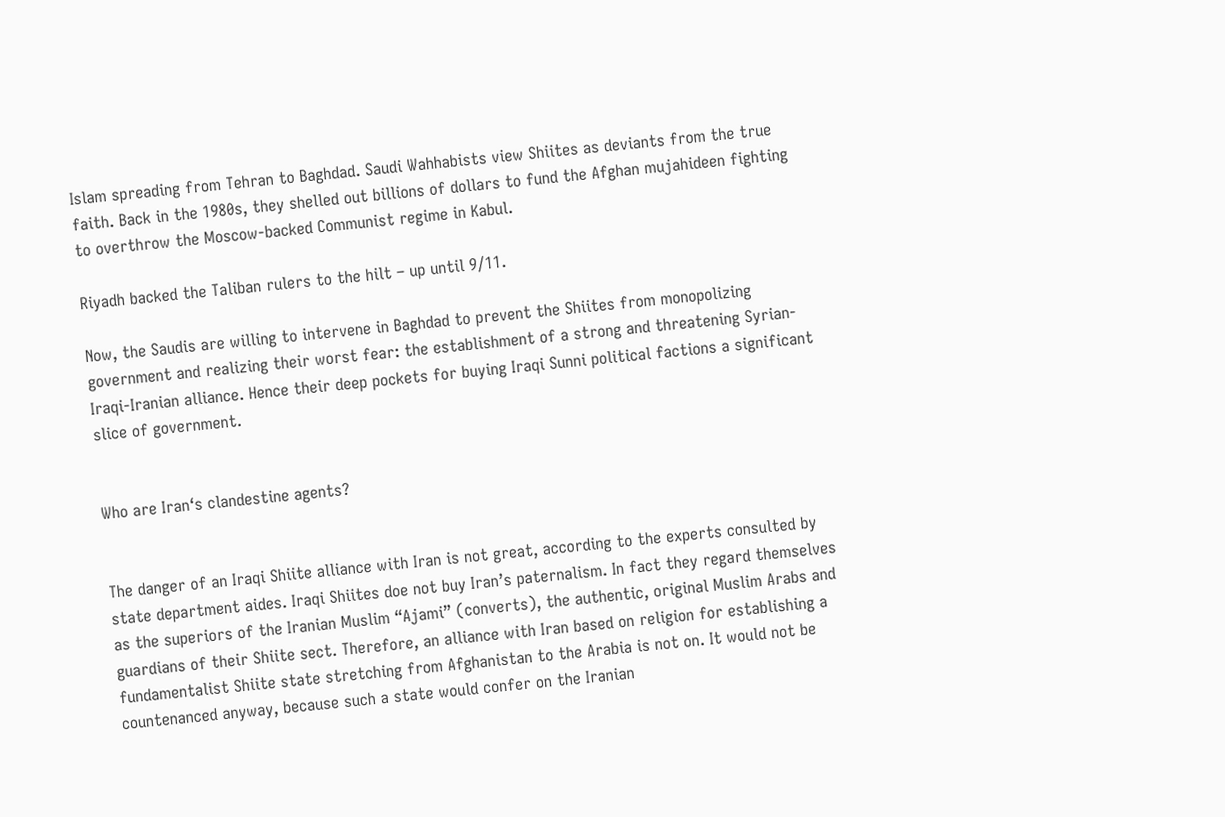Islam spreading from Tehran to Baghdad. Saudi Wahhabists view Shiites as deviants from the true faith. Back in the 1980s, they shelled out billions of dollars to fund the Afghan mujahideen fighting to overthrow the Moscow-backed Communist regime in Kabul.

Riyadh backed the Taliban rulers to the hilt – up until 9/11.

Now, the Saudis are willing to intervene in Baghdad to prevent the Shiites from monopolizing government and realizing their worst fear: the establishment of a strong and threatening Syrian-Iraqi-Iranian alliance. Hence their deep pockets for buying Iraqi Sunni political factions a significant slice of government.


Who are Iran‘s clandestine agents?


The danger of an Iraqi Shiite alliance with Iran is not great, according to the experts consulted by state department aides. Iraqi Shiites doe not buy Iran’s paternalism. In fact they regard themselves as the superiors of the Iranian Muslim “Ajami” (converts), the authentic, original Muslim Arabs and guardians of their Shiite sect. Therefore, an alliance with Iran based on religion for establishing a fundamentalist Shiite state stretching from Afghanistan to the Arabia is not on. It would not be countenanced anyway, because such a state would confer on the Iranian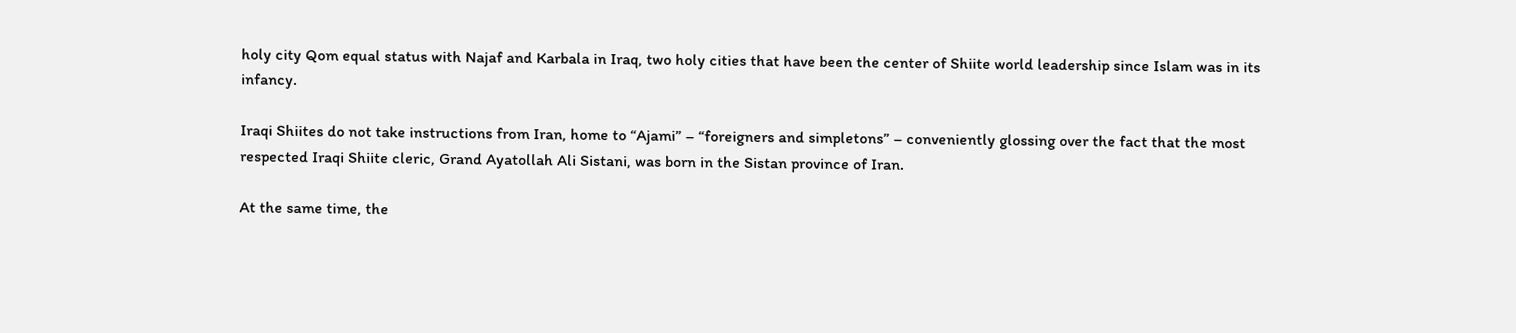holy city Qom equal status with Najaf and Karbala in Iraq, two holy cities that have been the center of Shiite world leadership since Islam was in its infancy.

Iraqi Shiites do not take instructions from Iran, home to “Ajami” – “foreigners and simpletons” – conveniently glossing over the fact that the most respected Iraqi Shiite cleric, Grand Ayatollah Ali Sistani, was born in the Sistan province of Iran.

At the same time, the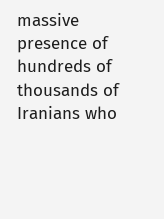massive presence of hundreds of thousands of Iranians who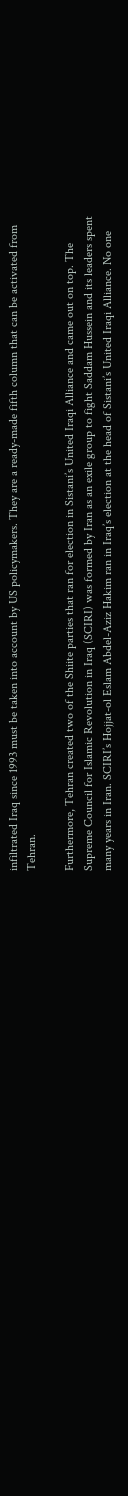infiltrated Iraq since 1993 must be taken into account by US policymakers. They are a ready-made fifth column that can be activated from Tehran.

Furthermore, Tehran created two of the Shiite parties that ran for election in Sistani’s United Iraqi Alliance and came out on top. The Supreme Council for Islamic Revolution in Iraq (SCIRI) was formed by Iran as an exile group to fight Saddam Hussein and its leaders spent many years in Iran. SCIRI’s Hojjat-ol Eslam Abdel-Aziz Hakim ran in Iraq’s election at the head of Sistani’s United Iraqi Alliance. No one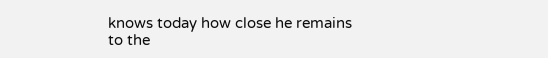knows today how close he remains to the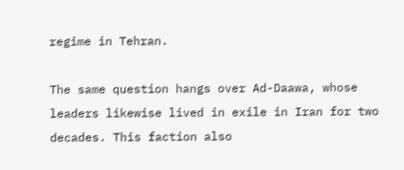regime in Tehran.

The same question hangs over Ad-Daawa, whose leaders likewise lived in exile in Iran for two decades. This faction also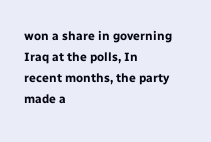won a share in governing Iraq at the polls, In recent months, the party made a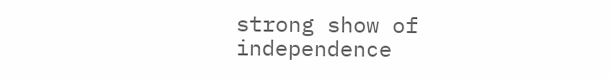strong show of independence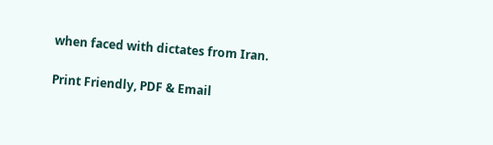when faced with dictates from Iran.

Print Friendly, PDF & Email